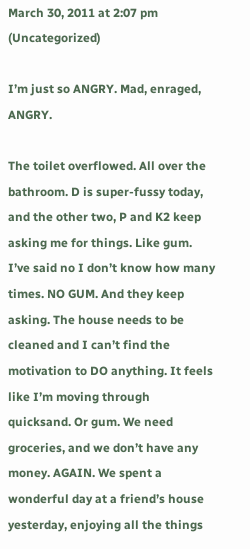March 30, 2011 at 2:07 pm (Uncategorized)

I’m just so ANGRY. Mad, enraged, ANGRY.

The toilet overflowed. All over the bathroom. D is super-fussy today, and the other two, P and K2 keep asking me for things. Like gum. I’ve said no I don’t know how many times. NO GUM. And they keep asking. The house needs to be cleaned and I can’t find the motivation to DO anything. It feels like I’m moving through quicksand. Or gum. We need groceries, and we don’t have any money. AGAIN. We spent a wonderful day at a friend’s house yesterday, enjoying all the things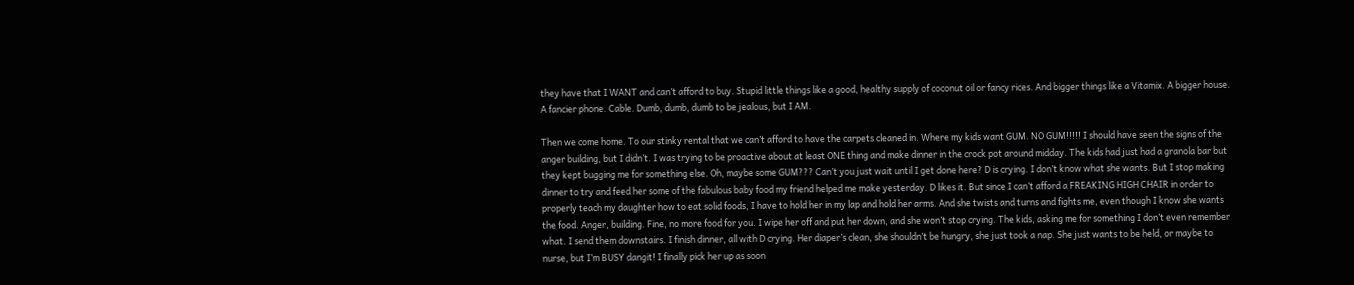they have that I WANT and can’t afford to buy. Stupid little things like a good, healthy supply of coconut oil or fancy rices. And bigger things like a Vitamix. A bigger house. A fancier phone. Cable. Dumb, dumb, dumb to be jealous, but I AM.

Then we come home. To our stinky rental that we can’t afford to have the carpets cleaned in. Where my kids want GUM. NO GUM!!!!! I should have seen the signs of the anger building, but I didn’t. I was trying to be proactive about at least ONE thing and make dinner in the crock pot around midday. The kids had just had a granola bar but they kept bugging me for something else. Oh, maybe some GUM??? Can’t you just wait until I get done here? D is crying. I don’t know what she wants. But I stop making dinner to try and feed her some of the fabulous baby food my friend helped me make yesterday. D likes it. But since I can’t afford a FREAKING HIGH CHAIR in order to properly teach my daughter how to eat solid foods, I have to hold her in my lap and hold her arms. And she twists and turns and fights me, even though I know she wants the food. Anger, building. Fine, no more food for you. I wipe her off and put her down, and she won’t stop crying. The kids, asking me for something I don’t even remember what. I send them downstairs. I finish dinner, all with D crying. Her diaper’s clean, she shouldn’t be hungry, she just took a nap. She just wants to be held, or maybe to nurse, but I’m BUSY dangit! I finally pick her up as soon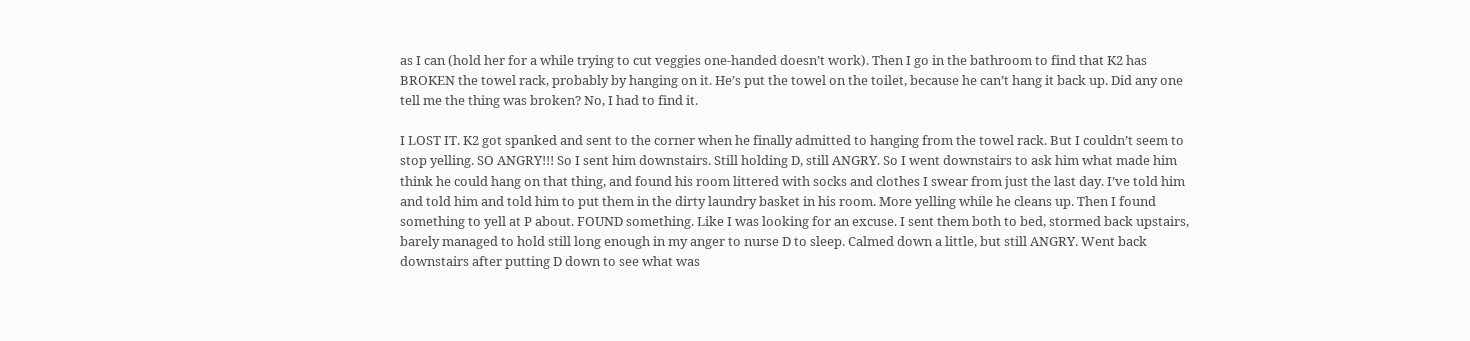as I can (hold her for a while trying to cut veggies one-handed doesn’t work). Then I go in the bathroom to find that K2 has BROKEN the towel rack, probably by hanging on it. He’s put the towel on the toilet, because he can’t hang it back up. Did any one tell me the thing was broken? No, I had to find it.

I LOST IT. K2 got spanked and sent to the corner when he finally admitted to hanging from the towel rack. But I couldn’t seem to stop yelling. SO ANGRY!!! So I sent him downstairs. Still holding D, still ANGRY. So I went downstairs to ask him what made him think he could hang on that thing, and found his room littered with socks and clothes I swear from just the last day. I’ve told him and told him and told him to put them in the dirty laundry basket in his room. More yelling while he cleans up. Then I found something to yell at P about. FOUND something. Like I was looking for an excuse. I sent them both to bed, stormed back upstairs, barely managed to hold still long enough in my anger to nurse D to sleep. Calmed down a little, but still ANGRY. Went back downstairs after putting D down to see what was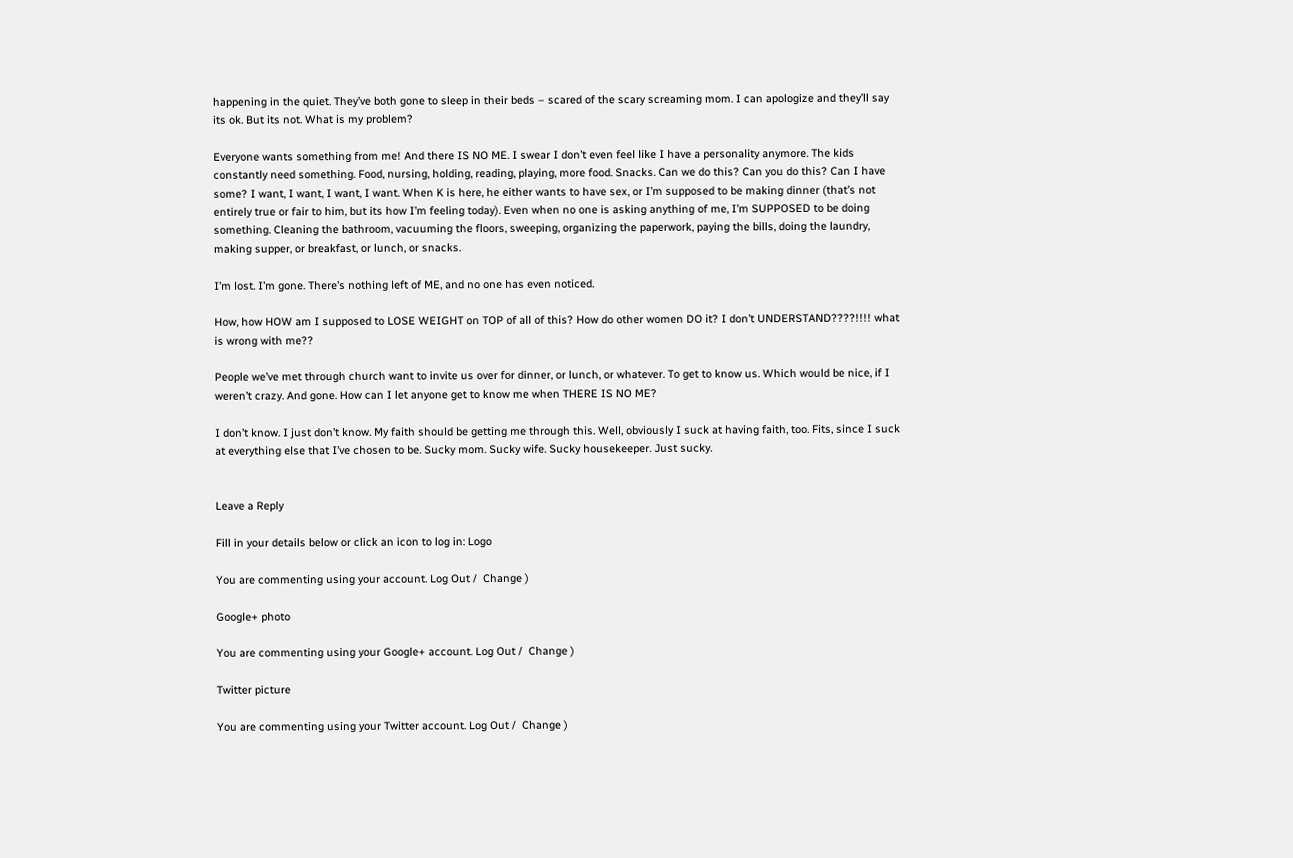happening in the quiet. They’ve both gone to sleep in their beds – scared of the scary screaming mom. I can apologize and they’ll say its ok. But its not. What is my problem?

Everyone wants something from me! And there IS NO ME. I swear I don’t even feel like I have a personality anymore. The kids constantly need something. Food, nursing, holding, reading, playing, more food. Snacks. Can we do this? Can you do this? Can I have some? I want, I want, I want, I want. When K is here, he either wants to have sex, or I’m supposed to be making dinner (that’s not entirely true or fair to him, but its how I’m feeling today). Even when no one is asking anything of me, I’m SUPPOSED to be doing something. Cleaning the bathroom, vacuuming the floors, sweeping, organizing the paperwork, paying the bills, doing the laundry, making supper, or breakfast, or lunch, or snacks.

I’m lost. I’m gone. There’s nothing left of ME, and no one has even noticed.

How, how HOW am I supposed to LOSE WEIGHT on TOP of all of this? How do other women DO it? I don’t UNDERSTAND????!!!! what is wrong with me??

People we’ve met through church want to invite us over for dinner, or lunch, or whatever. To get to know us. Which would be nice, if I weren’t crazy. And gone. How can I let anyone get to know me when THERE IS NO ME?

I don’t know. I just don’t know. My faith should be getting me through this. Well, obviously I suck at having faith, too. Fits, since I suck at everything else that I’ve chosen to be. Sucky mom. Sucky wife. Sucky housekeeper. Just sucky.


Leave a Reply

Fill in your details below or click an icon to log in: Logo

You are commenting using your account. Log Out /  Change )

Google+ photo

You are commenting using your Google+ account. Log Out /  Change )

Twitter picture

You are commenting using your Twitter account. Log Out /  Change )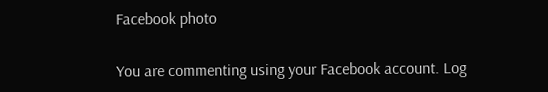Facebook photo

You are commenting using your Facebook account. Log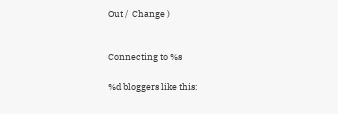Out /  Change )


Connecting to %s

%d bloggers like this: